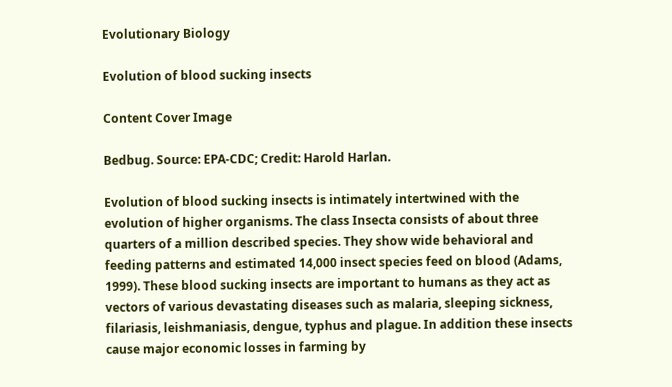Evolutionary Biology

Evolution of blood sucking insects

Content Cover Image

Bedbug. Source: EPA-CDC; Credit: Harold Harlan.

Evolution of blood sucking insects is intimately intertwined with the evolution of higher organisms. The class Insecta consists of about three quarters of a million described species. They show wide behavioral and feeding patterns and estimated 14,000 insect species feed on blood (Adams, 1999). These blood sucking insects are important to humans as they act as vectors of various devastating diseases such as malaria, sleeping sickness, filariasis, leishmaniasis, dengue, typhus and plague. In addition these insects cause major economic losses in farming by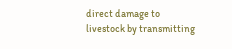direct damage to livestock by transmitting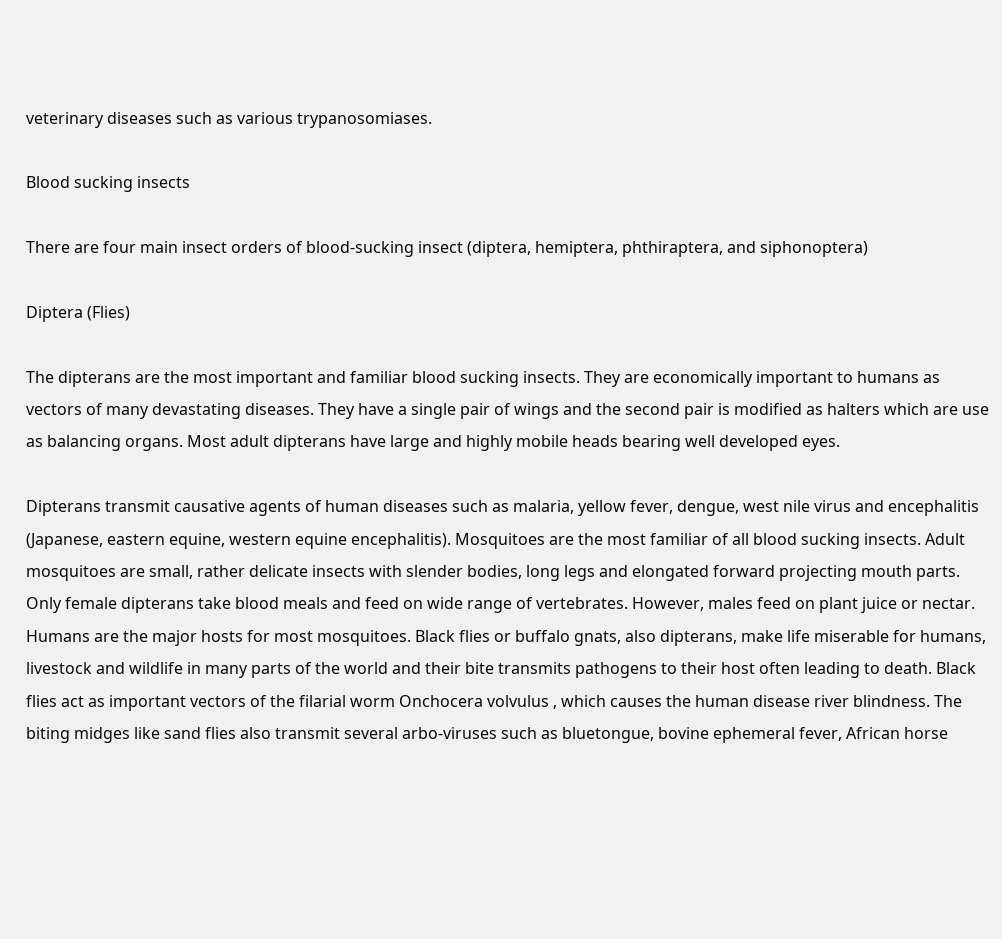veterinary diseases such as various trypanosomiases.

Blood sucking insects

There are four main insect orders of blood-sucking insect (diptera, hemiptera, phthiraptera, and siphonoptera)

Diptera (Flies)

The dipterans are the most important and familiar blood sucking insects. They are economically important to humans as vectors of many devastating diseases. They have a single pair of wings and the second pair is modified as halters which are use as balancing organs. Most adult dipterans have large and highly mobile heads bearing well developed eyes.

Dipterans transmit causative agents of human diseases such as malaria, yellow fever, dengue, west nile virus and encephalitis (Japanese, eastern equine, western equine encephalitis). Mosquitoes are the most familiar of all blood sucking insects. Adult mosquitoes are small, rather delicate insects with slender bodies, long legs and elongated forward projecting mouth parts. Only female dipterans take blood meals and feed on wide range of vertebrates. However, males feed on plant juice or nectar. Humans are the major hosts for most mosquitoes. Black flies or buffalo gnats, also dipterans, make life miserable for humans, livestock and wildlife in many parts of the world and their bite transmits pathogens to their host often leading to death. Black flies act as important vectors of the filarial worm Onchocera volvulus , which causes the human disease river blindness. The biting midges like sand flies also transmit several arbo-viruses such as bluetongue, bovine ephemeral fever, African horse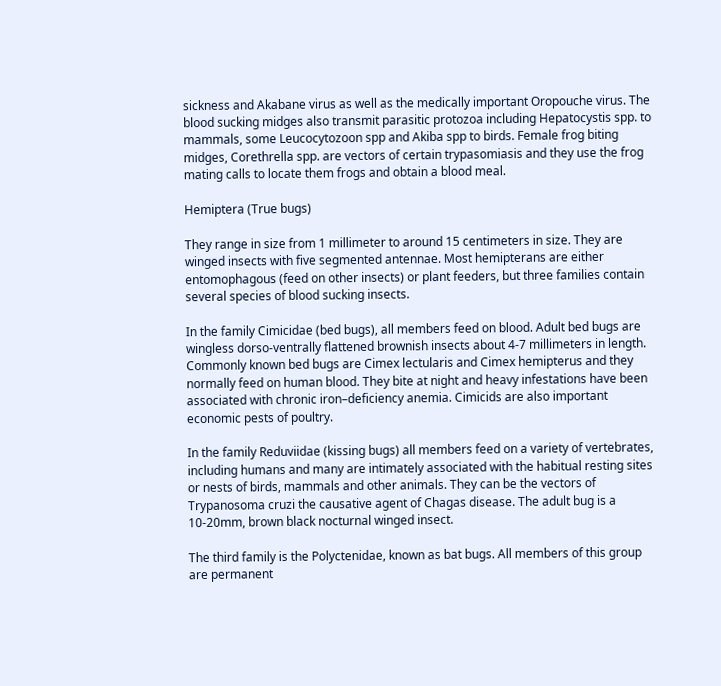sickness and Akabane virus as well as the medically important Oropouche virus. The blood sucking midges also transmit parasitic protozoa including Hepatocystis spp. to mammals, some Leucocytozoon spp and Akiba spp to birds. Female frog biting midges, Corethrella spp. are vectors of certain trypasomiasis and they use the frog mating calls to locate them frogs and obtain a blood meal.

Hemiptera (True bugs)

They range in size from 1 millimeter to around 15 centimeters in size. They are winged insects with five segmented antennae. Most hemipterans are either entomophagous (feed on other insects) or plant feeders, but three families contain several species of blood sucking insects.

In the family Cimicidae (bed bugs), all members feed on blood. Adult bed bugs are wingless dorso-ventrally flattened brownish insects about 4-7 millimeters in length. Commonly known bed bugs are Cimex lectularis and Cimex hemipterus and they normally feed on human blood. They bite at night and heavy infestations have been associated with chronic iron–deficiency anemia. Cimicids are also important economic pests of poultry.

In the family Reduviidae (kissing bugs) all members feed on a variety of vertebrates, including humans and many are intimately associated with the habitual resting sites or nests of birds, mammals and other animals. They can be the vectors of Trypanosoma cruzi the causative agent of Chagas disease. The adult bug is a 10-20mm, brown black nocturnal winged insect.

The third family is the Polyctenidae, known as bat bugs. All members of this group are permanent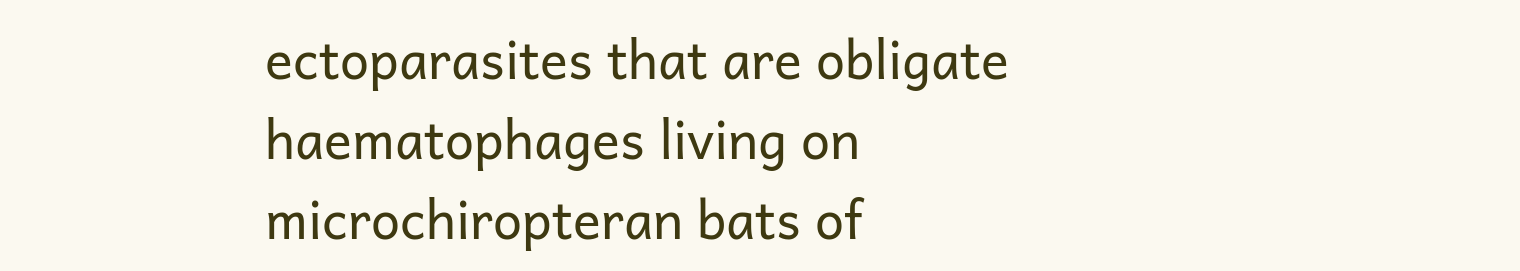ectoparasites that are obligate haematophages living on microchiropteran bats of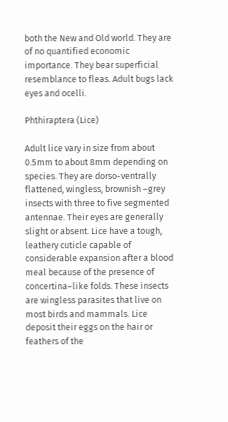both the New and Old world. They are of no quantified economic importance. They bear superficial resemblance to fleas. Adult bugs lack eyes and ocelli.

Phthiraptera (Lice)

Adult lice vary in size from about 0.5mm to about 8mm depending on species. They are dorso-ventrally flattened, wingless, brownish –grey insects with three to five segmented antennae. Their eyes are generally slight or absent. Lice have a tough, leathery cuticle capable of considerable expansion after a blood meal because of the presence of concertina–like folds. These insects are wingless parasites that live on most birds and mammals. Lice deposit their eggs on the hair or feathers of the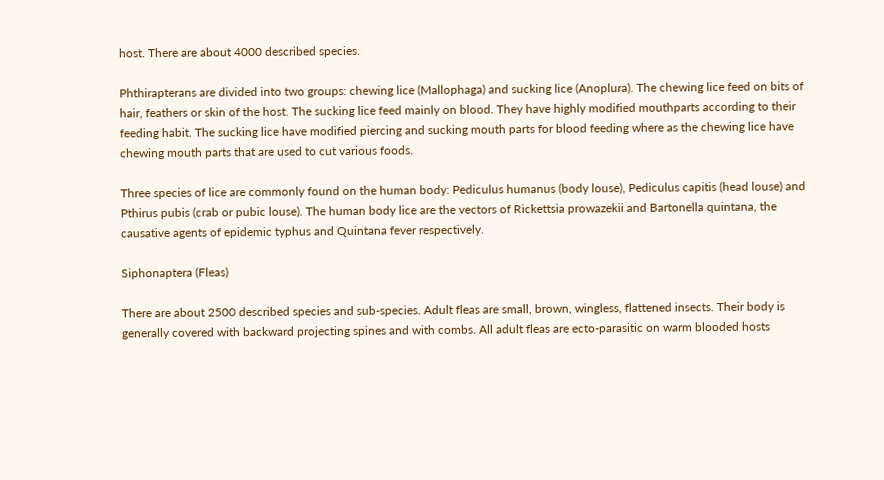host. There are about 4000 described species.

Phthirapterans are divided into two groups: chewing lice (Mallophaga) and sucking lice (Anoplura). The chewing lice feed on bits of hair, feathers or skin of the host. The sucking lice feed mainly on blood. They have highly modified mouthparts according to their feeding habit. The sucking lice have modified piercing and sucking mouth parts for blood feeding where as the chewing lice have chewing mouth parts that are used to cut various foods.

Three species of lice are commonly found on the human body: Pediculus humanus (body louse), Pediculus capitis (head louse) and Pthirus pubis (crab or pubic louse). The human body lice are the vectors of Rickettsia prowazekii and Bartonella quintana, the causative agents of epidemic typhus and Quintana fever respectively.

Siphonaptera (Fleas)

There are about 2500 described species and sub-species. Adult fleas are small, brown, wingless, flattened insects. Their body is generally covered with backward projecting spines and with combs. All adult fleas are ecto-parasitic on warm blooded hosts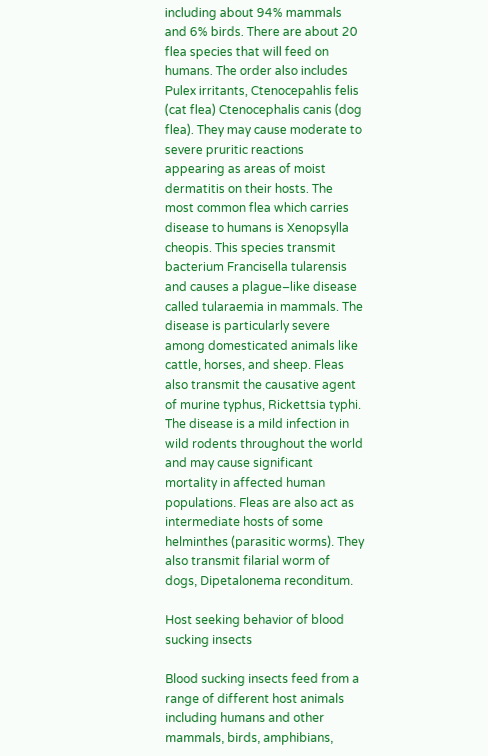including about 94% mammals and 6% birds. There are about 20 flea species that will feed on humans. The order also includes Pulex irritants, Ctenocepahlis felis (cat flea) Ctenocephalis canis (dog flea). They may cause moderate to severe pruritic reactions appearing as areas of moist dermatitis on their hosts. The most common flea which carries disease to humans is Xenopsylla cheopis. This species transmit bacterium Francisella tularensis and causes a plague–like disease called tularaemia in mammals. The disease is particularly severe among domesticated animals like cattle, horses, and sheep. Fleas also transmit the causative agent of murine typhus, Rickettsia typhi. The disease is a mild infection in wild rodents throughout the world and may cause significant mortality in affected human populations. Fleas are also act as intermediate hosts of some helminthes (parasitic worms). They also transmit filarial worm of dogs, Dipetalonema reconditum.

Host seeking behavior of blood sucking insects

Blood sucking insects feed from a range of different host animals including humans and other mammals, birds, amphibians,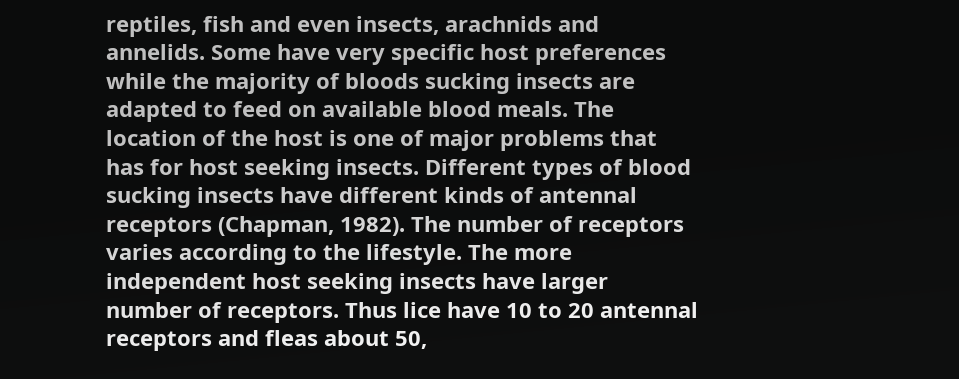reptiles, fish and even insects, arachnids and annelids. Some have very specific host preferences while the majority of bloods sucking insects are adapted to feed on available blood meals. The location of the host is one of major problems that has for host seeking insects. Different types of blood sucking insects have different kinds of antennal receptors (Chapman, 1982). The number of receptors varies according to the lifestyle. The more independent host seeking insects have larger number of receptors. Thus lice have 10 to 20 antennal receptors and fleas about 50,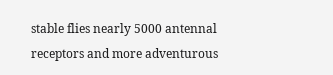stable flies nearly 5000 antennal receptors and more adventurous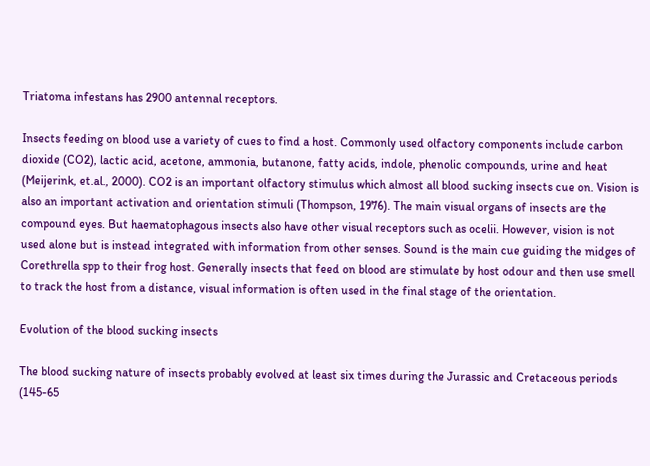Triatoma infestans has 2900 antennal receptors.

Insects feeding on blood use a variety of cues to find a host. Commonly used olfactory components include carbon dioxide (CO2), lactic acid, acetone, ammonia, butanone, fatty acids, indole, phenolic compounds, urine and heat (Meijerink, et.al., 2000). CO2 is an important olfactory stimulus which almost all blood sucking insects cue on. Vision is also an important activation and orientation stimuli (Thompson, 1976). The main visual organs of insects are the compound eyes. But haematophagous insects also have other visual receptors such as ocelii. However, vision is not used alone but is instead integrated with information from other senses. Sound is the main cue guiding the midges of Corethrella spp to their frog host. Generally insects that feed on blood are stimulate by host odour and then use smell to track the host from a distance, visual information is often used in the final stage of the orientation.

Evolution of the blood sucking insects

The blood sucking nature of insects probably evolved at least six times during the Jurassic and Cretaceous periods (145-65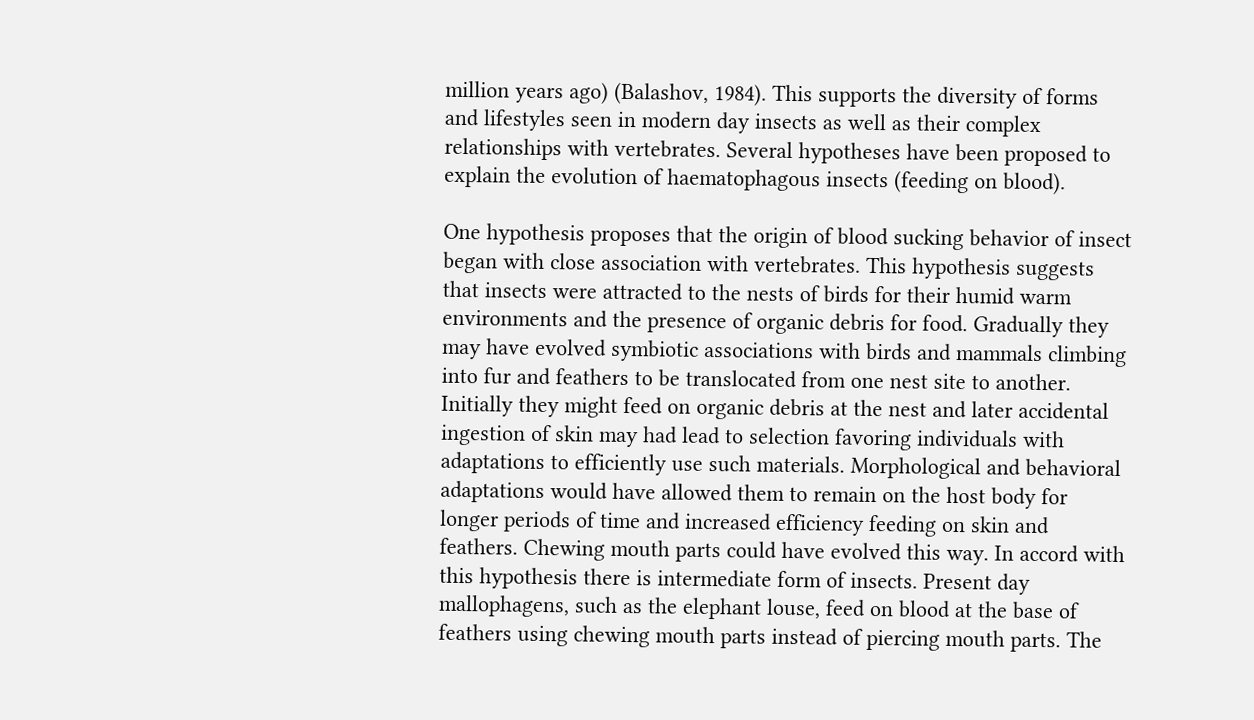million years ago) (Balashov, 1984). This supports the diversity of forms and lifestyles seen in modern day insects as well as their complex relationships with vertebrates. Several hypotheses have been proposed to explain the evolution of haematophagous insects (feeding on blood).

One hypothesis proposes that the origin of blood sucking behavior of insect began with close association with vertebrates. This hypothesis suggests that insects were attracted to the nests of birds for their humid warm environments and the presence of organic debris for food. Gradually they may have evolved symbiotic associations with birds and mammals climbing into fur and feathers to be translocated from one nest site to another. Initially they might feed on organic debris at the nest and later accidental ingestion of skin may had lead to selection favoring individuals with adaptations to efficiently use such materials. Morphological and behavioral adaptations would have allowed them to remain on the host body for longer periods of time and increased efficiency feeding on skin and feathers. Chewing mouth parts could have evolved this way. In accord with this hypothesis there is intermediate form of insects. Present day mallophagens, such as the elephant louse, feed on blood at the base of feathers using chewing mouth parts instead of piercing mouth parts. The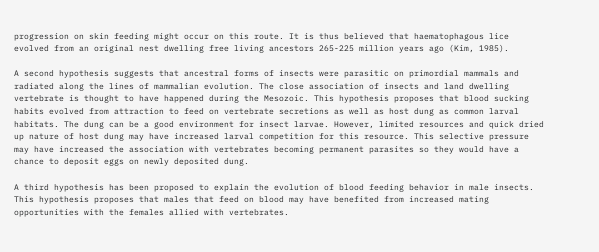progression on skin feeding might occur on this route. It is thus believed that haematophagous lice evolved from an original nest dwelling free living ancestors 265-225 million years ago (Kim, 1985).

A second hypothesis suggests that ancestral forms of insects were parasitic on primordial mammals and radiated along the lines of mammalian evolution. The close association of insects and land dwelling vertebrate is thought to have happened during the Mesozoic. This hypothesis proposes that blood sucking habits evolved from attraction to feed on vertebrate secretions as well as host dung as common larval habitats. The dung can be a good environment for insect larvae. However, limited resources and quick dried up nature of host dung may have increased larval competition for this resource. This selective pressure may have increased the association with vertebrates becoming permanent parasites so they would have a chance to deposit eggs on newly deposited dung.

A third hypothesis has been proposed to explain the evolution of blood feeding behavior in male insects. This hypothesis proposes that males that feed on blood may have benefited from increased mating opportunities with the females allied with vertebrates.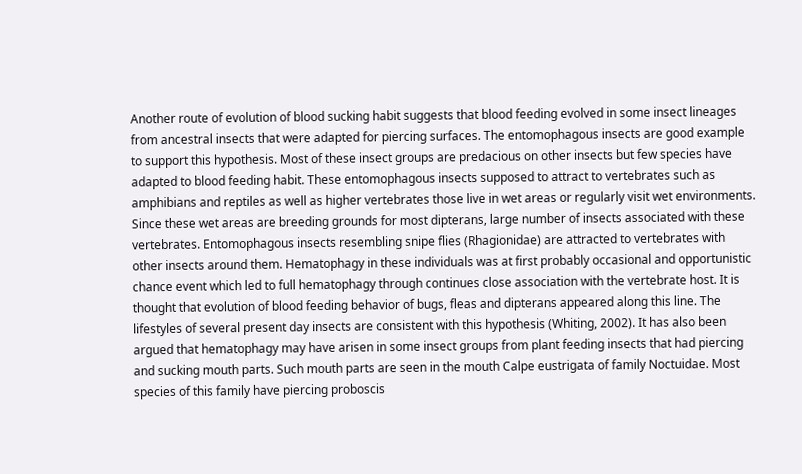Another route of evolution of blood sucking habit suggests that blood feeding evolved in some insect lineages from ancestral insects that were adapted for piercing surfaces. The entomophagous insects are good example to support this hypothesis. Most of these insect groups are predacious on other insects but few species have adapted to blood feeding habit. These entomophagous insects supposed to attract to vertebrates such as amphibians and reptiles as well as higher vertebrates those live in wet areas or regularly visit wet environments. Since these wet areas are breeding grounds for most dipterans, large number of insects associated with these vertebrates. Entomophagous insects resembling snipe flies (Rhagionidae) are attracted to vertebrates with other insects around them. Hematophagy in these individuals was at first probably occasional and opportunistic chance event which led to full hematophagy through continues close association with the vertebrate host. It is thought that evolution of blood feeding behavior of bugs, fleas and dipterans appeared along this line. The lifestyles of several present day insects are consistent with this hypothesis (Whiting, 2002). It has also been argued that hematophagy may have arisen in some insect groups from plant feeding insects that had piercing and sucking mouth parts. Such mouth parts are seen in the mouth Calpe eustrigata of family Noctuidae. Most species of this family have piercing proboscis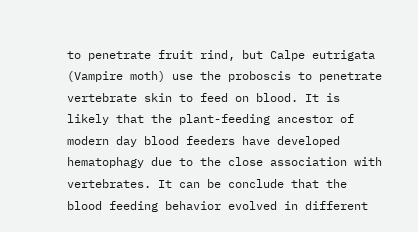to penetrate fruit rind, but Calpe eutrigata (Vampire moth) use the proboscis to penetrate vertebrate skin to feed on blood. It is likely that the plant-feeding ancestor of modern day blood feeders have developed hematophagy due to the close association with vertebrates. It can be conclude that the blood feeding behavior evolved in different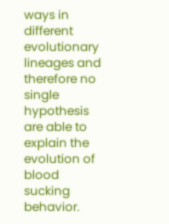ways in different evolutionary lineages and therefore no single hypothesis are able to explain the evolution of blood sucking behavior.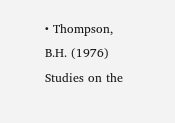• Thompson, B.H. (1976) Studies on the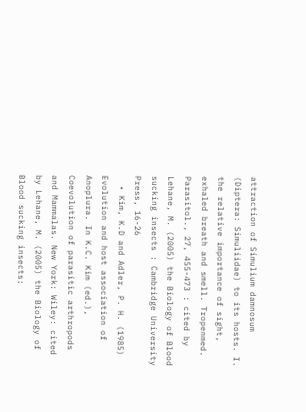attraction of Simulium damnosum (Diptera: Simuliidae) to its hosts. I. the relative importance of sight, exhaled breath and smell. Tropenmed. Parasitol., 27, 455-473 : cited by Lehane, M. (2005) the Biology of Blood sucking insects : Cambridge University Press, 16-26
  • Kim, K.D and Adler, P. H. (1985) Evolution and host association of Anoplura. In K.C. Kim (ed.), Coevolution of parasitic arthropods and Mammalas. New York: Wiley: cited by Lehane, M. (2005) the Biology of Blood sucking insects: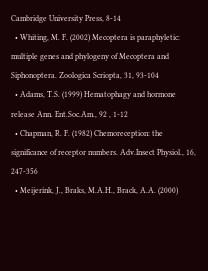Cambridge University Press, 8-14
  • Whiting, M. F. (2002) Mecoptera is paraphyletic: multiple genes and phylogeny of Mecoptera and Siphonoptera. Zoologica Scriopta, 31, 93-104
  • Adams, T.S. (1999) Hematophagy and hormone release Ann. Ent.Soc.Am., 92 , 1-12
  • Chapman, R. F. (1982) Chemoreception: the significance of receptor numbers. Adv.Insect Physiol., 16, 247-356
  • Meijerink, J., Braks, M.A.H., Brack, A.A. (2000)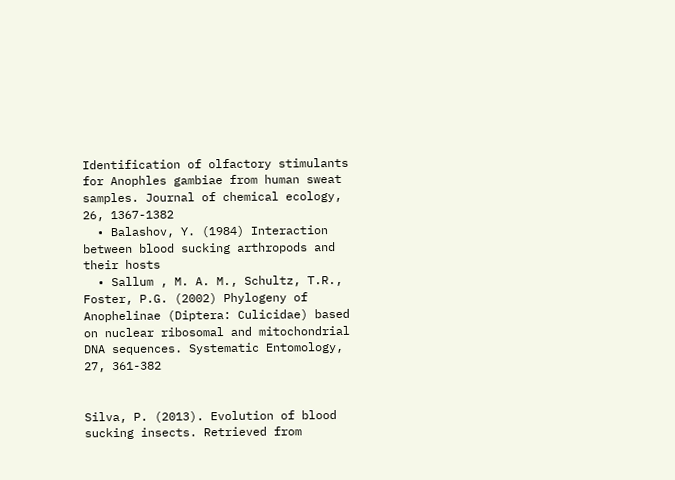Identification of olfactory stimulants for Anophles gambiae from human sweat samples. Journal of chemical ecology, 26, 1367-1382
  • Balashov, Y. (1984) Interaction between blood sucking arthropods and their hosts
  • Sallum , M. A. M., Schultz, T.R., Foster, P.G. (2002) Phylogeny of Anophelinae (Diptera: Culicidae) based on nuclear ribosomal and mitochondrial DNA sequences. Systematic Entomology, 27, 361-382


Silva, P. (2013). Evolution of blood sucking insects. Retrieved from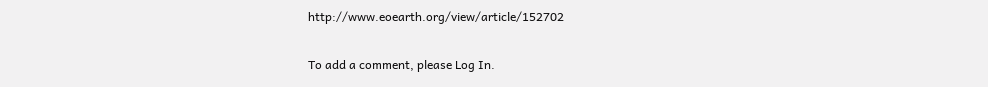http://www.eoearth.org/view/article/152702


To add a comment, please Log In.